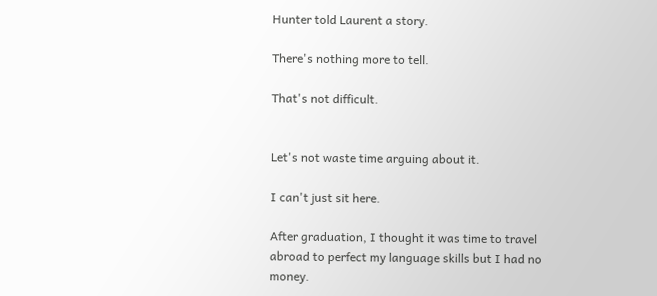Hunter told Laurent a story.

There's nothing more to tell.

That's not difficult.


Let's not waste time arguing about it.

I can't just sit here.

After graduation, I thought it was time to travel abroad to perfect my language skills but I had no money.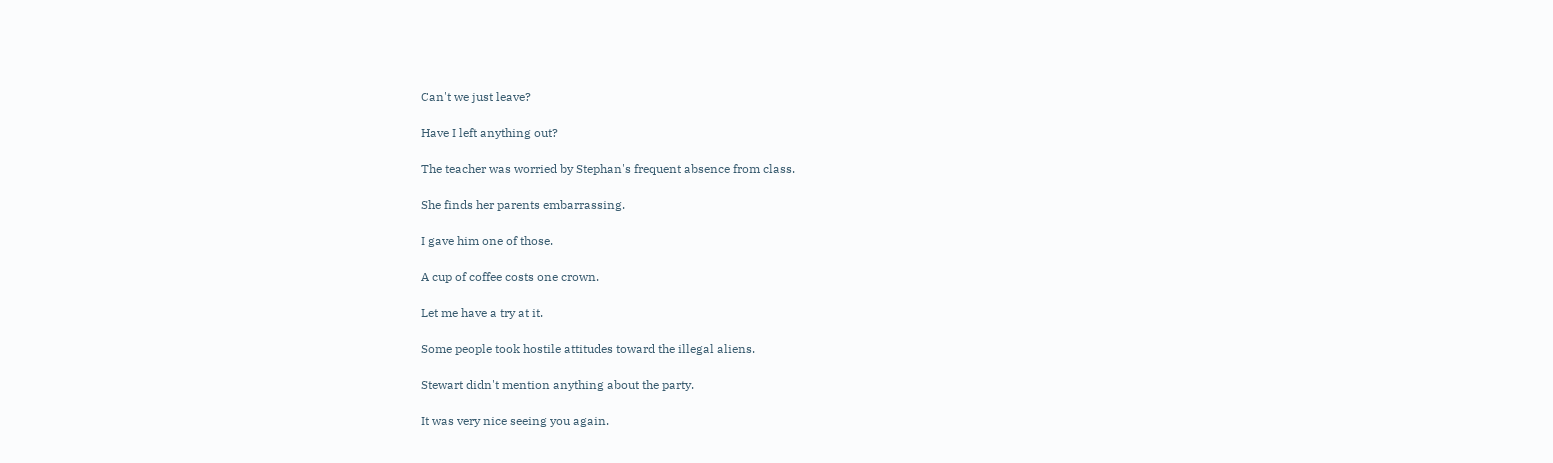Can't we just leave?

Have I left anything out?

The teacher was worried by Stephan's frequent absence from class.

She finds her parents embarrassing.

I gave him one of those.

A cup of coffee costs one crown.

Let me have a try at it.

Some people took hostile attitudes toward the illegal aliens.

Stewart didn't mention anything about the party.

It was very nice seeing you again.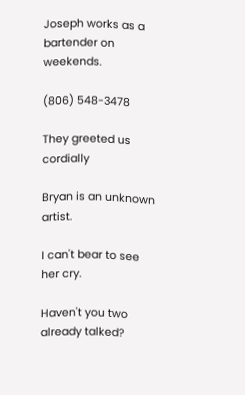Joseph works as a bartender on weekends.

(806) 548-3478

They greeted us cordially

Bryan is an unknown artist.

I can't bear to see her cry.

Haven't you two already talked?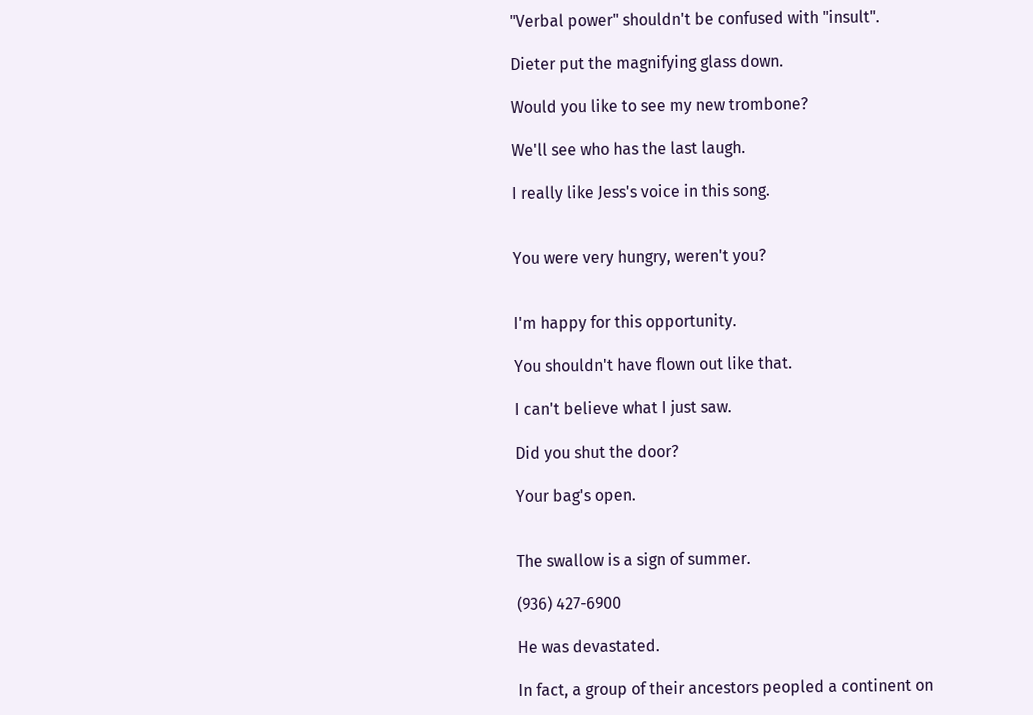"Verbal power" shouldn't be confused with "insult".

Dieter put the magnifying glass down.

Would you like to see my new trombone?

We'll see who has the last laugh.

I really like Jess's voice in this song.


You were very hungry, weren't you?


I'm happy for this opportunity.

You shouldn't have flown out like that.

I can't believe what I just saw.

Did you shut the door?

Your bag's open.


The swallow is a sign of summer.

(936) 427-6900

He was devastated.

In fact, a group of their ancestors peopled a continent on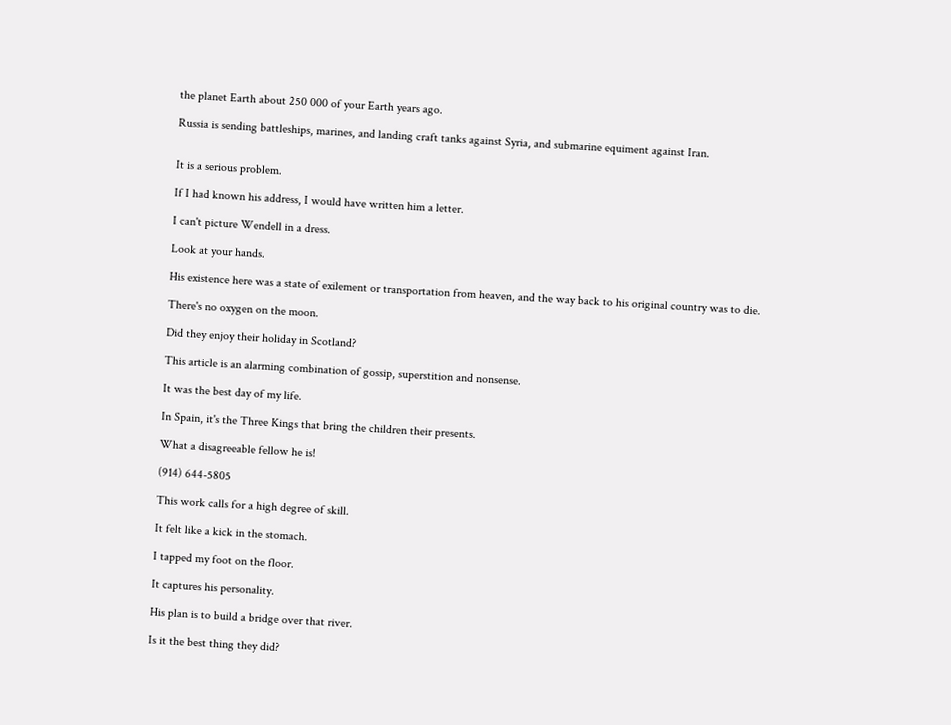the planet Earth about 250 000 of your Earth years ago.

Russia is sending battleships, marines, and landing craft tanks against Syria, and submarine equiment against Iran.


It is a serious problem.

If I had known his address, I would have written him a letter.

I can't picture Wendell in a dress.

Look at your hands.

His existence here was a state of exilement or transportation from heaven, and the way back to his original country was to die.

There's no oxygen on the moon.

Did they enjoy their holiday in Scotland?

This article is an alarming combination of gossip, superstition and nonsense.

It was the best day of my life.

In Spain, it's the Three Kings that bring the children their presents.

What a disagreeable fellow he is!

(914) 644-5805

This work calls for a high degree of skill.

It felt like a kick in the stomach.

I tapped my foot on the floor.

It captures his personality.

His plan is to build a bridge over that river.

Is it the best thing they did?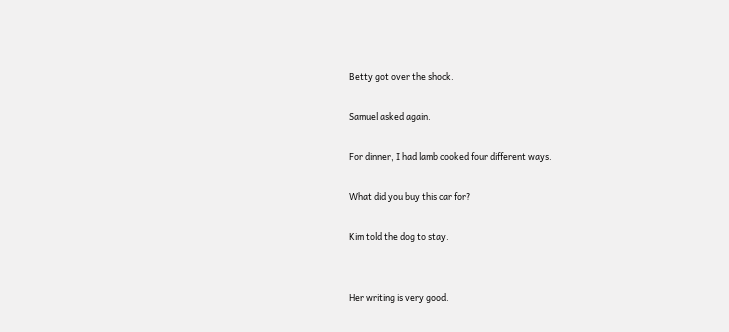Betty got over the shock.

Samuel asked again.

For dinner, I had lamb cooked four different ways.

What did you buy this car for?

Kim told the dog to stay.


Her writing is very good.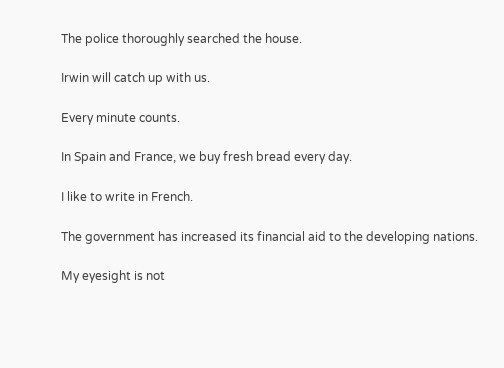The police thoroughly searched the house.

Irwin will catch up with us.

Every minute counts.

In Spain and France, we buy fresh bread every day.

I like to write in French.

The government has increased its financial aid to the developing nations.

My eyesight is not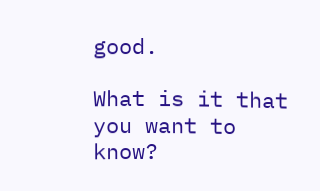good.

What is it that you want to know?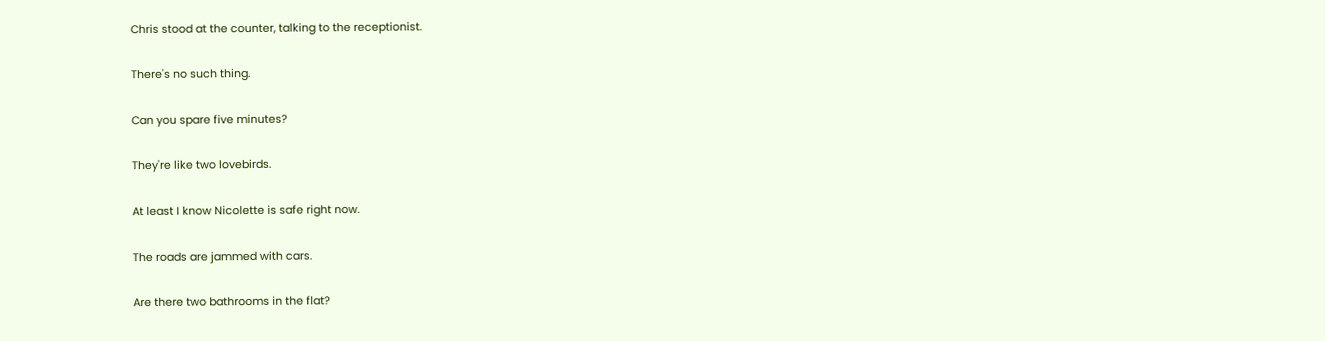Chris stood at the counter, talking to the receptionist.

There's no such thing.

Can you spare five minutes?

They're like two lovebirds.

At least I know Nicolette is safe right now.

The roads are jammed with cars.

Are there two bathrooms in the flat?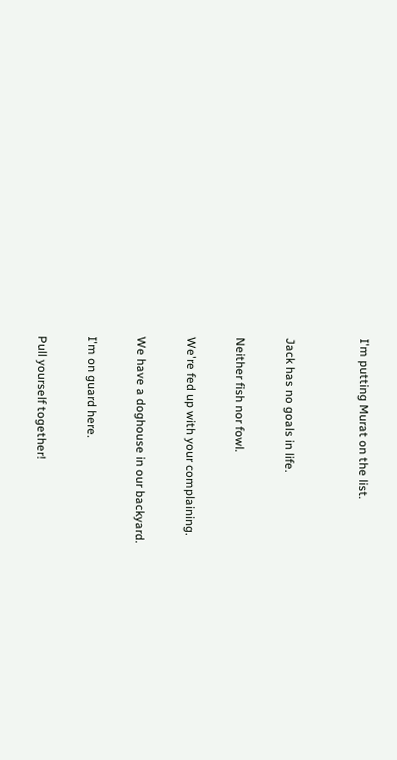I'm putting Murat on the list.


Jack has no goals in life.

Neither fish nor fowl.

We're fed up with your complaining.

We have a doghouse in our backyard.

I'm on guard here.

Pull yourself together!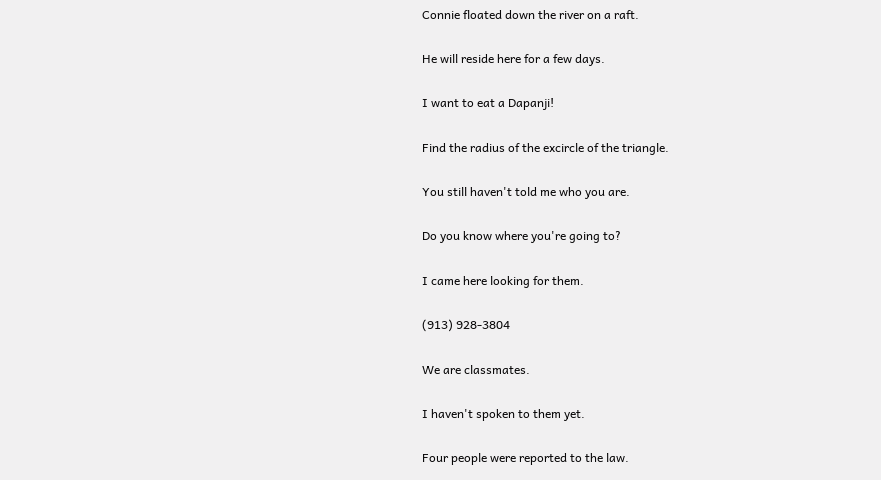Connie floated down the river on a raft.

He will reside here for a few days.

I want to eat a Dapanji!

Find the radius of the excircle of the triangle.

You still haven't told me who you are.

Do you know where you're going to?

I came here looking for them.

(913) 928-3804

We are classmates.

I haven't spoken to them yet.

Four people were reported to the law.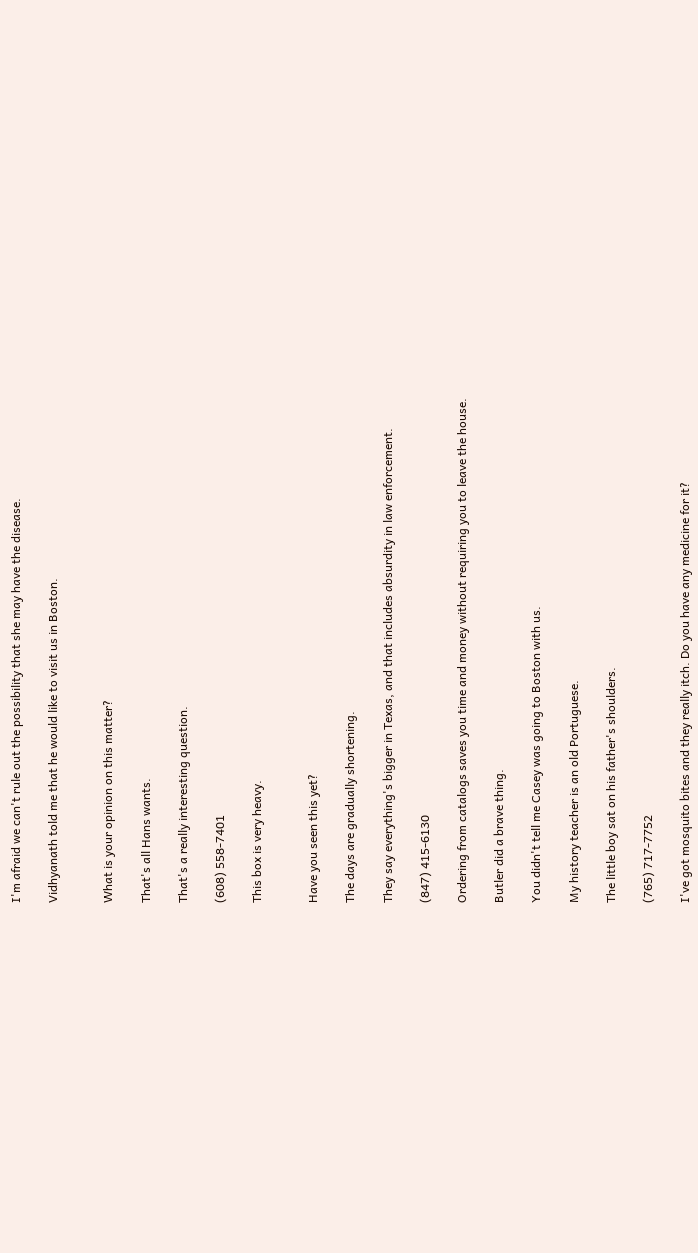I'm afraid we can't rule out the possibility that she may have the disease.

Vidhyanath told me that he would like to visit us in Boston.


What is your opinion on this matter?

That's all Hans wants.

That's a really interesting question.

(608) 558-7401

This box is very heavy.


Have you seen this yet?

The days are gradually shortening.

They say everything's bigger in Texas, and that includes absurdity in law enforcement.

(847) 415-6130

Ordering from catalogs saves you time and money without requiring you to leave the house.

Butler did a brave thing.

You didn't tell me Casey was going to Boston with us.

My history teacher is an old Portuguese.

The little boy sat on his father's shoulders.

(765) 717-7752

I've got mosquito bites and they really itch. Do you have any medicine for it?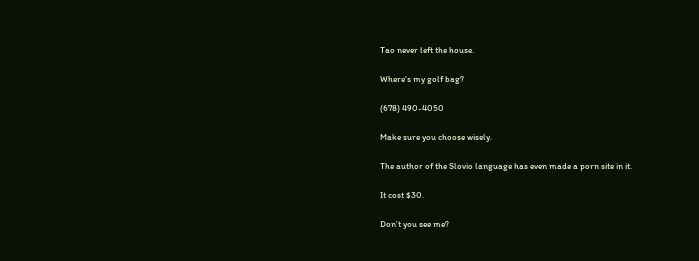Tao never left the house.

Where's my golf bag?

(678) 490-4050

Make sure you choose wisely.

The author of the Slovio language has even made a porn site in it.

It cost $30.

Don't you see me?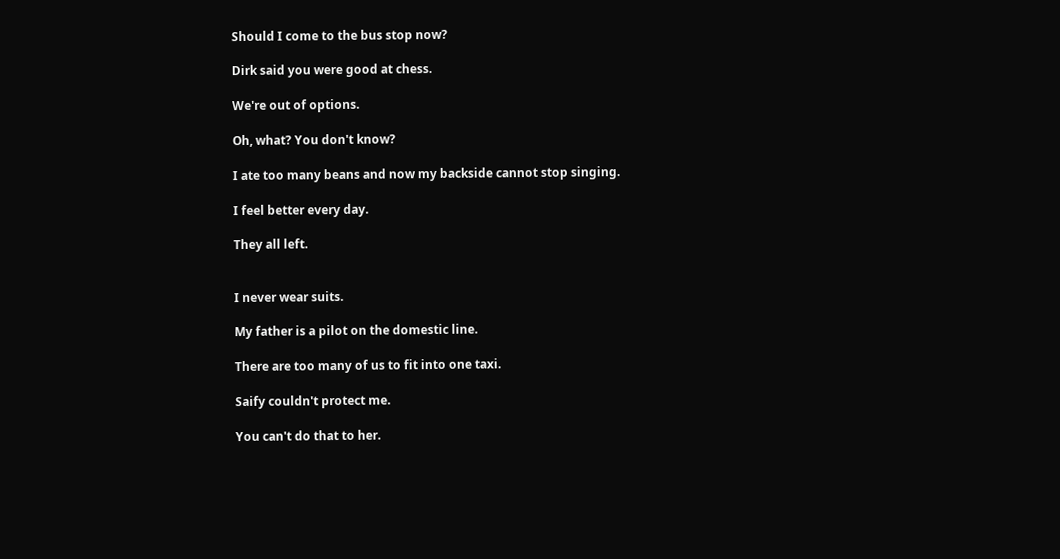Should I come to the bus stop now?

Dirk said you were good at chess.

We're out of options.

Oh, what? You don't know?

I ate too many beans and now my backside cannot stop singing.

I feel better every day.

They all left.


I never wear suits.

My father is a pilot on the domestic line.

There are too many of us to fit into one taxi.

Saify couldn't protect me.

You can't do that to her.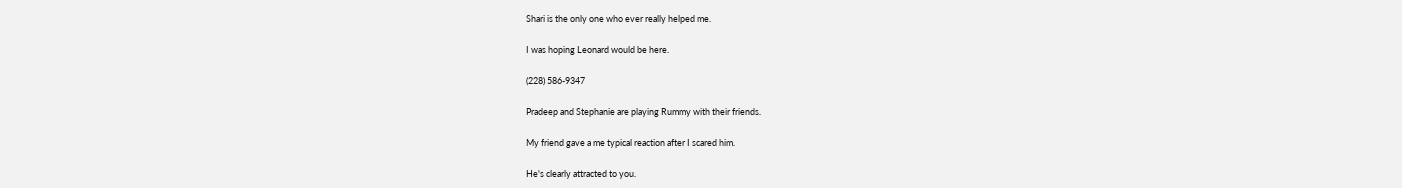Shari is the only one who ever really helped me.

I was hoping Leonard would be here.

(228) 586-9347

Pradeep and Stephanie are playing Rummy with their friends.

My friend gave a me typical reaction after I scared him.

He's clearly attracted to you.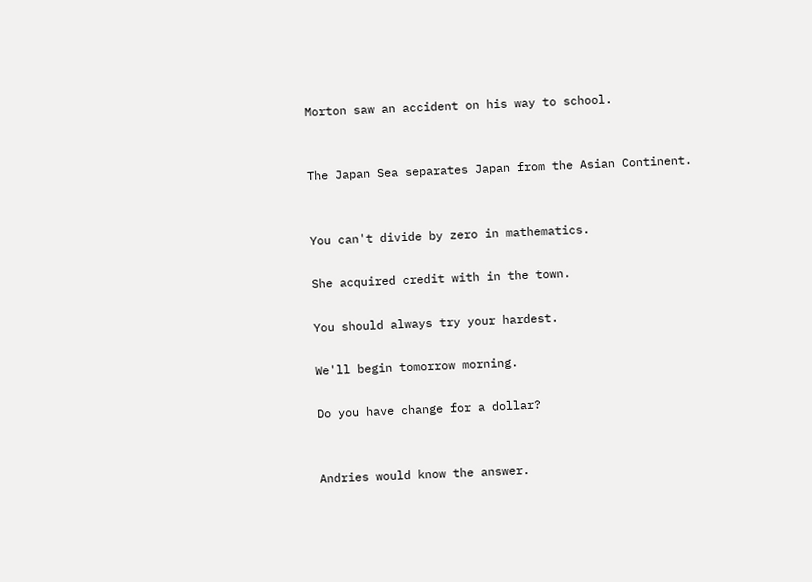Morton saw an accident on his way to school.


The Japan Sea separates Japan from the Asian Continent.


You can't divide by zero in mathematics.

She acquired credit with in the town.

You should always try your hardest.

We'll begin tomorrow morning.

Do you have change for a dollar?


Andries would know the answer.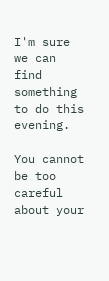I'm sure we can find something to do this evening.

You cannot be too careful about your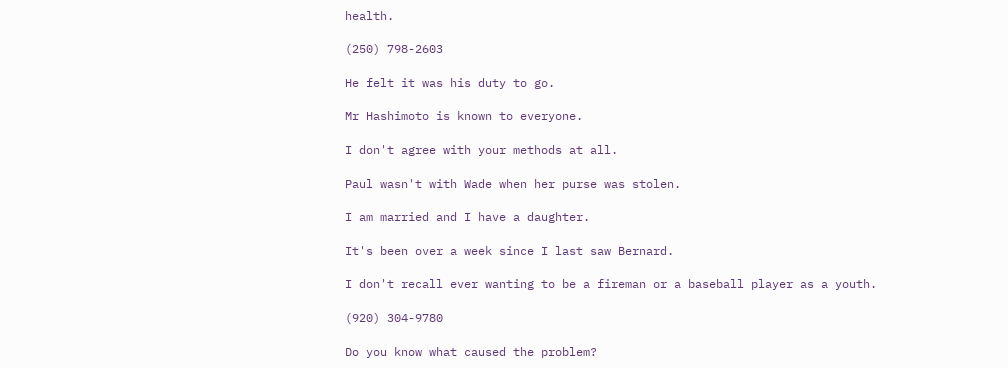health.

(250) 798-2603

He felt it was his duty to go.

Mr Hashimoto is known to everyone.

I don't agree with your methods at all.

Paul wasn't with Wade when her purse was stolen.

I am married and I have a daughter.

It's been over a week since I last saw Bernard.

I don't recall ever wanting to be a fireman or a baseball player as a youth.

(920) 304-9780

Do you know what caused the problem?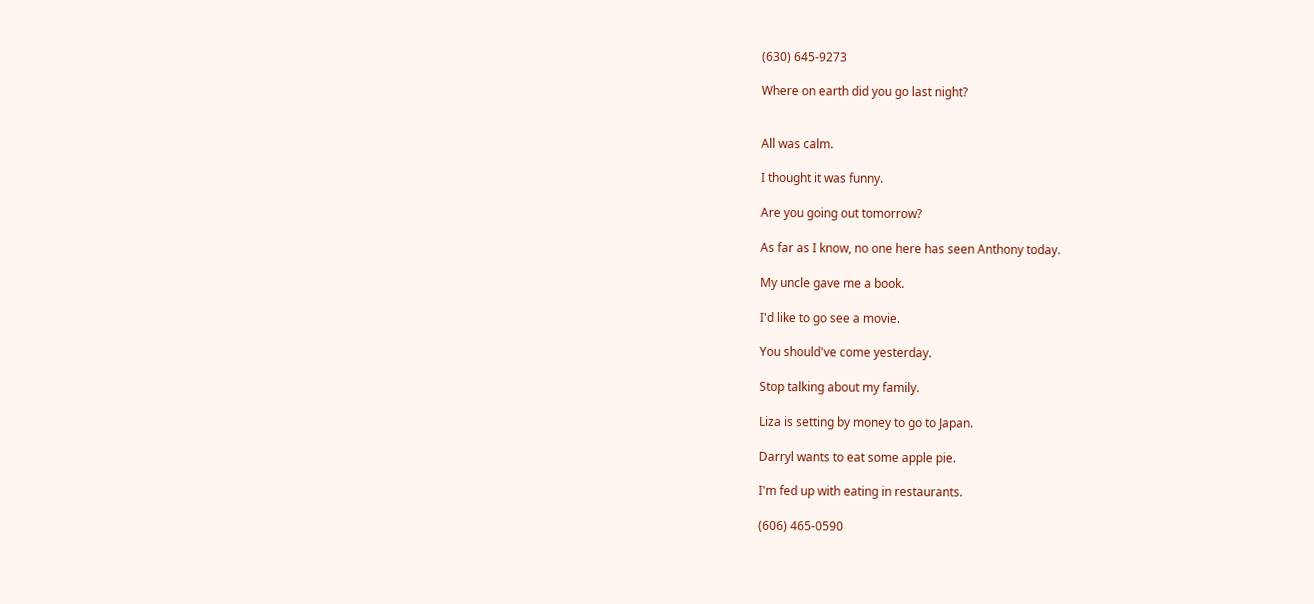(630) 645-9273

Where on earth did you go last night?


All was calm.

I thought it was funny.

Are you going out tomorrow?

As far as I know, no one here has seen Anthony today.

My uncle gave me a book.

I'd like to go see a movie.

You should've come yesterday.

Stop talking about my family.

Liza is setting by money to go to Japan.

Darryl wants to eat some apple pie.

I'm fed up with eating in restaurants.

(606) 465-0590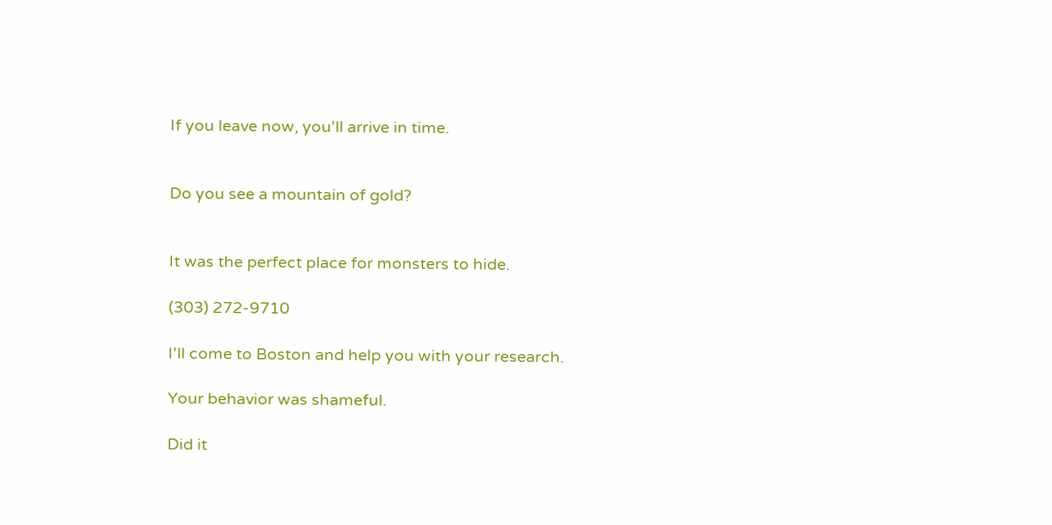If you leave now, you'll arrive in time.


Do you see a mountain of gold?


It was the perfect place for monsters to hide.

(303) 272-9710

I'll come to Boston and help you with your research.

Your behavior was shameful.

Did it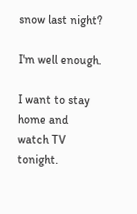snow last night?

I'm well enough.

I want to stay home and watch TV tonight.